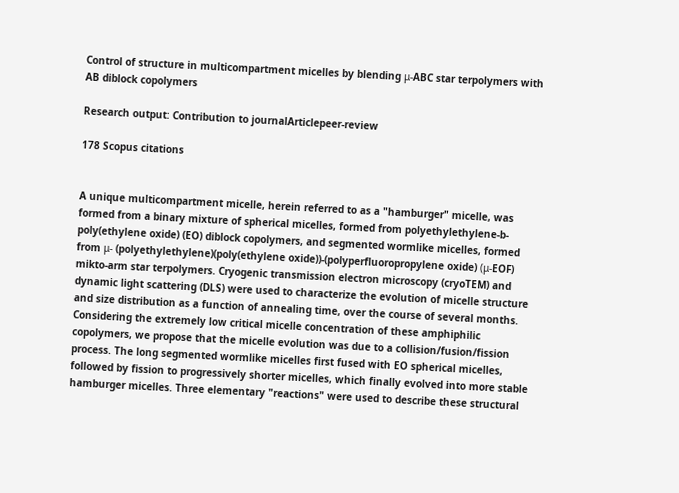Control of structure in multicompartment micelles by blending μ-ABC star terpolymers with AB diblock copolymers

Research output: Contribution to journalArticlepeer-review

178 Scopus citations


A unique multicompartment micelle, herein referred to as a "hamburger" micelle, was formed from a binary mixture of spherical micelles, formed from polyethylethylene-b-poly(ethylene oxide) (EO) diblock copolymers, and segmented wormlike micelles, formed from μ- (polyethylethylene)(poly(ethylene oxide))-(polyperfluoropropylene oxide) (μ-EOF) mikto-arm star terpolymers. Cryogenic transmission electron microscopy (cryoTEM) and dynamic light scattering (DLS) were used to characterize the evolution of micelle structure and size distribution as a function of annealing time, over the course of several months. Considering the extremely low critical micelle concentration of these amphiphilic copolymers, we propose that the micelle evolution was due to a collision/fusion/fission process. The long segmented wormlike micelles first fused with EO spherical micelles, followed by fission to progressively shorter micelles, which finally evolved into more stable hamburger micelles. Three elementary "reactions" were used to describe these structural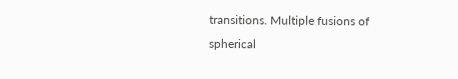transitions. Multiple fusions of spherical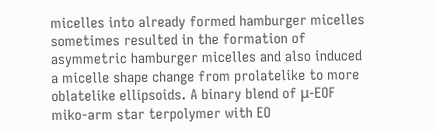micelles into already formed hamburger micelles sometimes resulted in the formation of asymmetric hamburger micelles and also induced a micelle shape change from prolatelike to more oblatelike ellipsoids. A binary blend of μ-EOF miko-arm star terpolymer with EO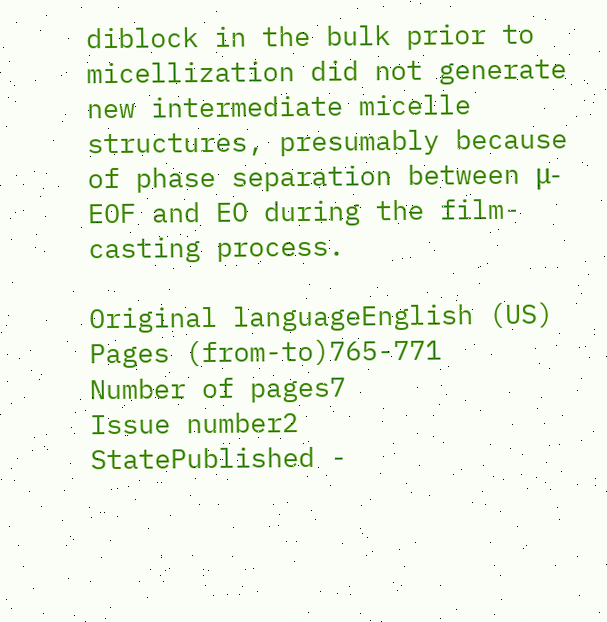diblock in the bulk prior to micellization did not generate new intermediate micelle structures, presumably because of phase separation between μ-EOF and EO during the film-casting process.

Original languageEnglish (US)
Pages (from-to)765-771
Number of pages7
Issue number2
StatePublished -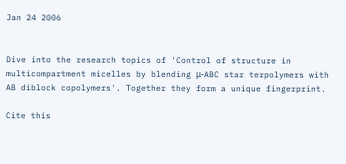Jan 24 2006


Dive into the research topics of 'Control of structure in multicompartment micelles by blending μ-ABC star terpolymers with AB diblock copolymers'. Together they form a unique fingerprint.

Cite this